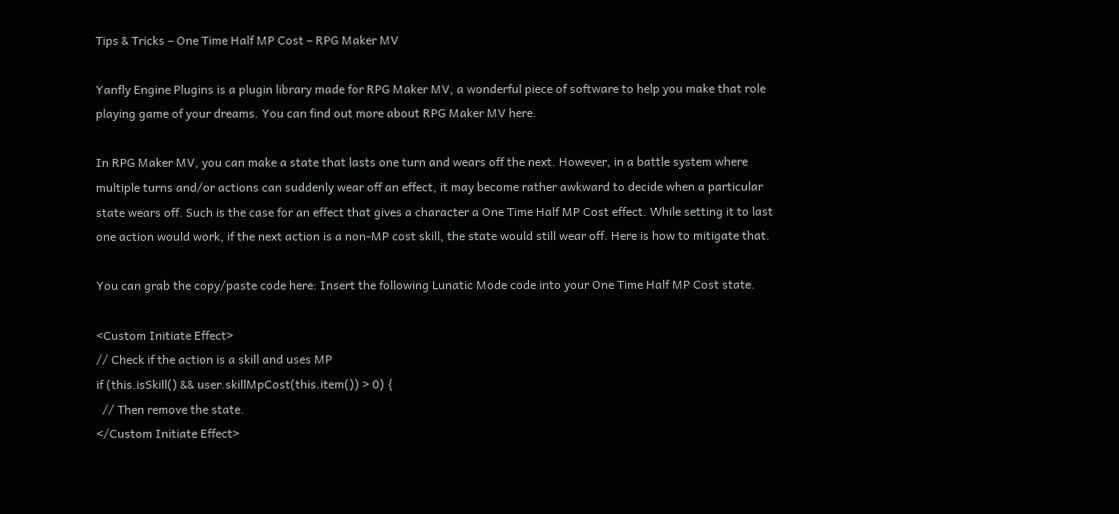Tips & Tricks – One Time Half MP Cost – RPG Maker MV

Yanfly Engine Plugins is a plugin library made for RPG Maker MV, a wonderful piece of software to help you make that role playing game of your dreams. You can find out more about RPG Maker MV here.

In RPG Maker MV, you can make a state that lasts one turn and wears off the next. However, in a battle system where multiple turns and/or actions can suddenly wear off an effect, it may become rather awkward to decide when a particular state wears off. Such is the case for an effect that gives a character a One Time Half MP Cost effect. While setting it to last one action would work, if the next action is a non-MP cost skill, the state would still wear off. Here is how to mitigate that.

You can grab the copy/paste code here: Insert the following Lunatic Mode code into your One Time Half MP Cost state.

<Custom Initiate Effect>
// Check if the action is a skill and uses MP
if (this.isSkill() && user.skillMpCost(this.item()) > 0) {
  // Then remove the state.
</Custom Initiate Effect>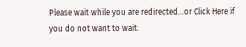Please wait while you are redirected...or Click Here if you do not want to wait.